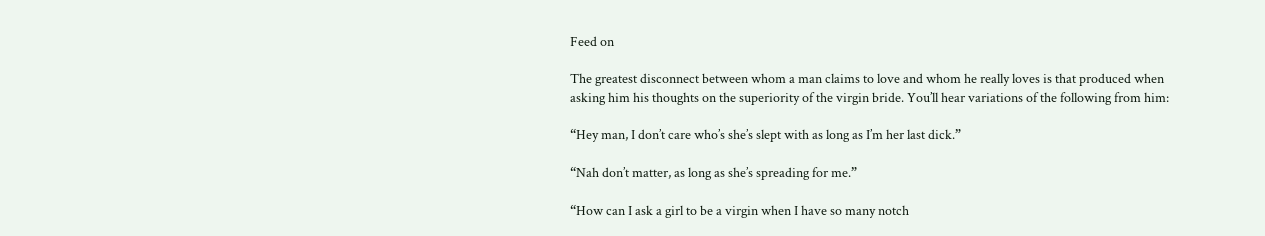Feed on

The greatest disconnect between whom a man claims to love and whom he really loves is that produced when asking him his thoughts on the superiority of the virgin bride. You’ll hear variations of the following from him:

“Hey man, I don’t care who’s she’s slept with as long as I’m her last dick.”

“Nah don’t matter, as long as she’s spreading for me.”

“How can I ask a girl to be a virgin when I have so many notch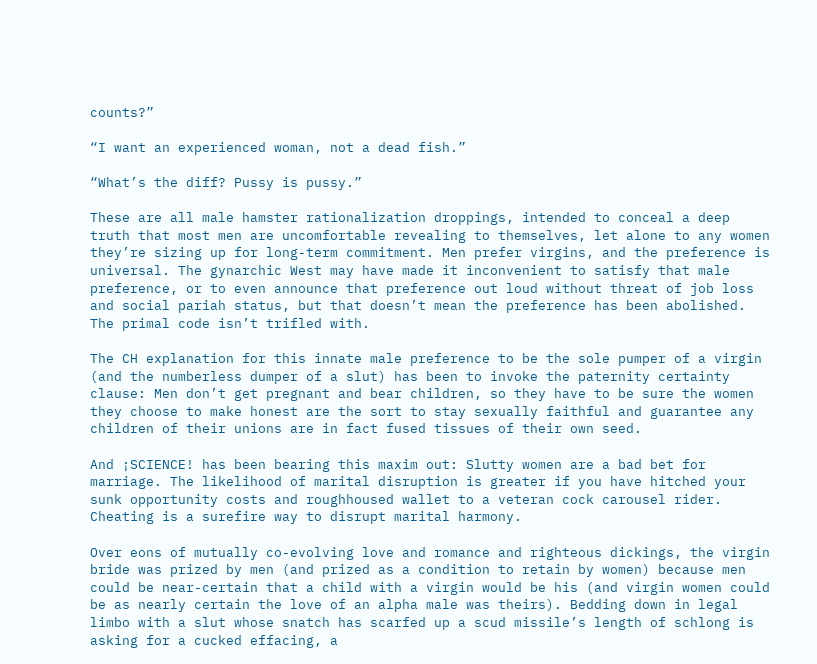counts?”

“I want an experienced woman, not a dead fish.”

“What’s the diff? Pussy is pussy.”

These are all male hamster rationalization droppings, intended to conceal a deep truth that most men are uncomfortable revealing to themselves, let alone to any women they’re sizing up for long-term commitment. Men prefer virgins, and the preference is universal. The gynarchic West may have made it inconvenient to satisfy that male preference, or to even announce that preference out loud without threat of job loss and social pariah status, but that doesn’t mean the preference has been abolished. The primal code isn’t trifled with.

The CH explanation for this innate male preference to be the sole pumper of a virgin (and the numberless dumper of a slut) has been to invoke the paternity certainty clause: Men don’t get pregnant and bear children, so they have to be sure the women they choose to make honest are the sort to stay sexually faithful and guarantee any children of their unions are in fact fused tissues of their own seed.

And ¡SCIENCE! has been bearing this maxim out: Slutty women are a bad bet for marriage. The likelihood of marital disruption is greater if you have hitched your sunk opportunity costs and roughhoused wallet to a veteran cock carousel rider. Cheating is a surefire way to disrupt marital harmony.

Over eons of mutually co-evolving love and romance and righteous dickings, the virgin bride was prized by men (and prized as a condition to retain by women) because men could be near-certain that a child with a virgin would be his (and virgin women could be as nearly certain the love of an alpha male was theirs). Bedding down in legal limbo with a slut whose snatch has scarfed up a scud missile’s length of schlong is asking for a cucked effacing, a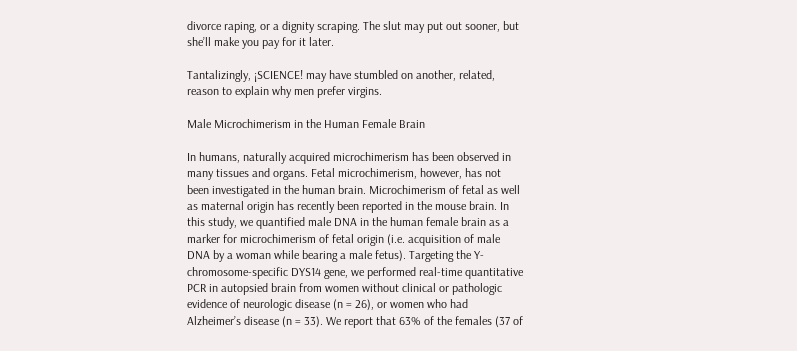divorce raping, or a dignity scraping. The slut may put out sooner, but she’ll make you pay for it later.

Tantalizingly, ¡SCIENCE! may have stumbled on another, related, reason to explain why men prefer virgins.

Male Microchimerism in the Human Female Brain

In humans, naturally acquired microchimerism has been observed in many tissues and organs. Fetal microchimerism, however, has not been investigated in the human brain. Microchimerism of fetal as well as maternal origin has recently been reported in the mouse brain. In this study, we quantified male DNA in the human female brain as a marker for microchimerism of fetal origin (i.e. acquisition of male DNA by a woman while bearing a male fetus). Targeting the Y-chromosome-specific DYS14 gene, we performed real-time quantitative PCR in autopsied brain from women without clinical or pathologic evidence of neurologic disease (n = 26), or women who had Alzheimer’s disease (n = 33). We report that 63% of the females (37 of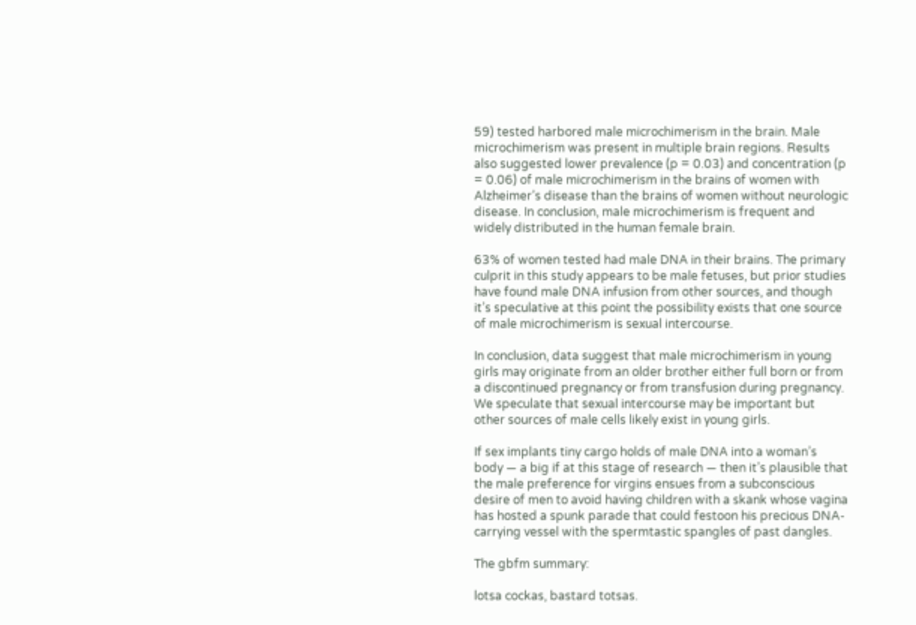59) tested harbored male microchimerism in the brain. Male microchimerism was present in multiple brain regions. Results also suggested lower prevalence (p = 0.03) and concentration (p = 0.06) of male microchimerism in the brains of women with Alzheimer’s disease than the brains of women without neurologic disease. In conclusion, male microchimerism is frequent and widely distributed in the human female brain.

63% of women tested had male DNA in their brains. The primary culprit in this study appears to be male fetuses, but prior studies have found male DNA infusion from other sources, and though it’s speculative at this point the possibility exists that one source of male microchimerism is sexual intercourse.

In conclusion, data suggest that male microchimerism in young girls may originate from an older brother either full born or from a discontinued pregnancy or from transfusion during pregnancy. We speculate that sexual intercourse may be important but other sources of male cells likely exist in young girls.

If sex implants tiny cargo holds of male DNA into a woman’s body — a big if at this stage of research — then it’s plausible that the male preference for virgins ensues from a subconscious desire of men to avoid having children with a skank whose vagina has hosted a spunk parade that could festoon his precious DNA-carrying vessel with the spermtastic spangles of past dangles.

The gbfm summary:

lotsa cockas, bastard totsas.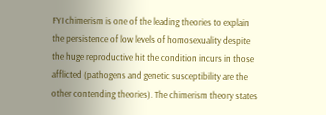FYI chimerism is one of the leading theories to explain the persistence of low levels of homosexuality despite the huge reproductive hit the condition incurs in those afflicted (pathogens and genetic susceptibility are the other contending theories). The chimerism theory states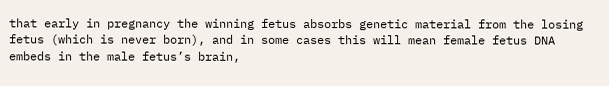that early in pregnancy the winning fetus absorbs genetic material from the losing fetus (which is never born), and in some cases this will mean female fetus DNA embeds in the male fetus’s brain,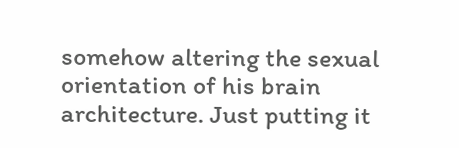somehow altering the sexual orientation of his brain architecture. Just putting it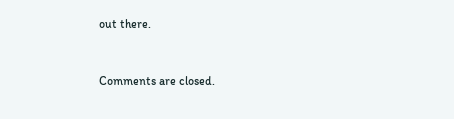out there.


Comments are closed.